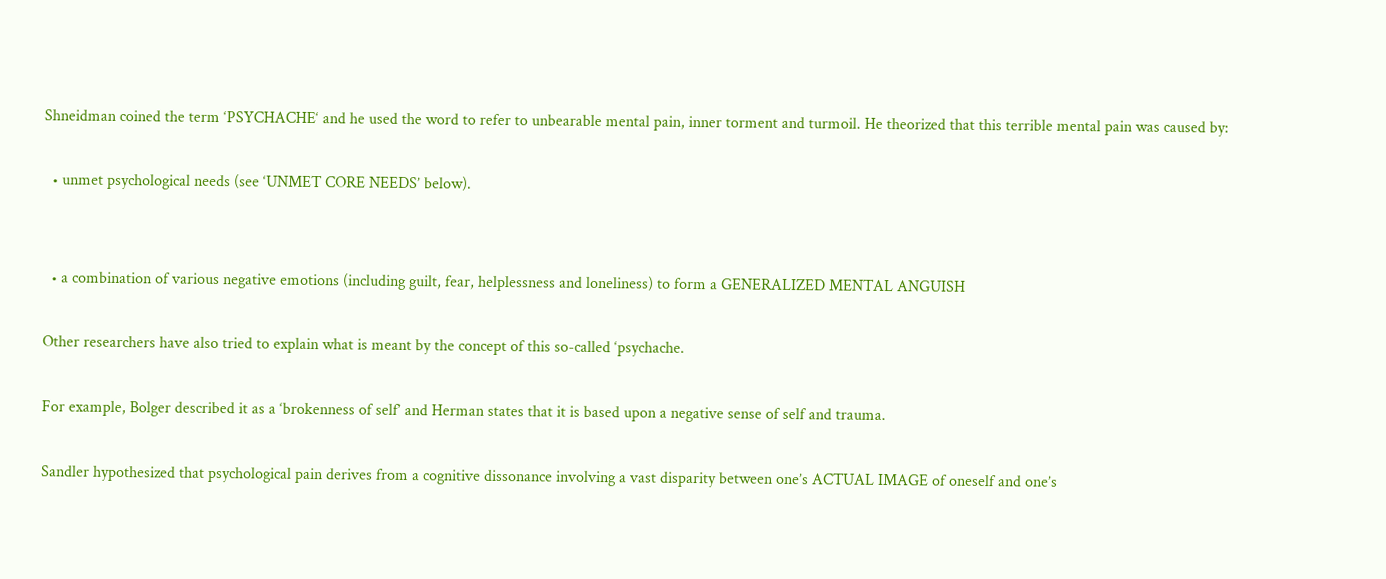Shneidman coined the term ‘PSYCHACHE‘ and he used the word to refer to unbearable mental pain, inner torment and turmoil. He theorized that this terrible mental pain was caused by:

  • unmet psychological needs (see ‘UNMET CORE NEEDS’ below).


  • a combination of various negative emotions (including guilt, fear, helplessness and loneliness) to form a GENERALIZED MENTAL ANGUISH

Other researchers have also tried to explain what is meant by the concept of this so-called ‘psychache.

For example, Bolger described it as a ‘brokenness of self’ and Herman states that it is based upon a negative sense of self and trauma.

Sandler hypothesized that psychological pain derives from a cognitive dissonance involving a vast disparity between one’s ACTUAL IMAGE of oneself and one’s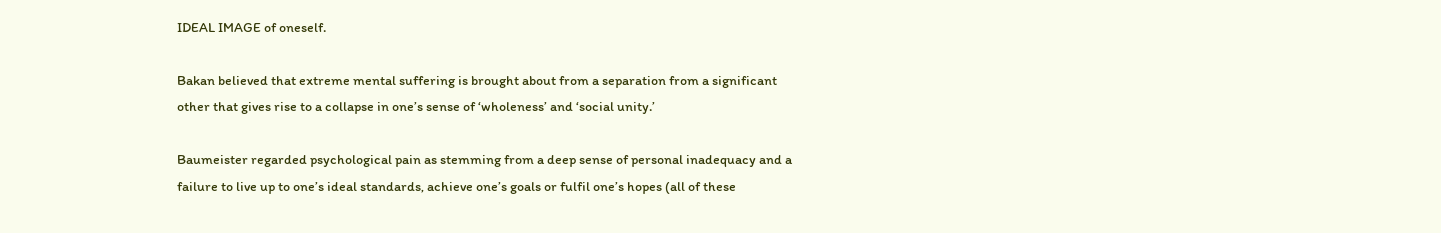IDEAL IMAGE of oneself.

Bakan believed that extreme mental suffering is brought about from a separation from a significant other that gives rise to a collapse in one’s sense of ‘wholeness’ and ‘social unity.’

Baumeister regarded psychological pain as stemming from a deep sense of personal inadequacy and a failure to live up to one’s ideal standards, achieve one’s goals or fulfil one’s hopes (all of these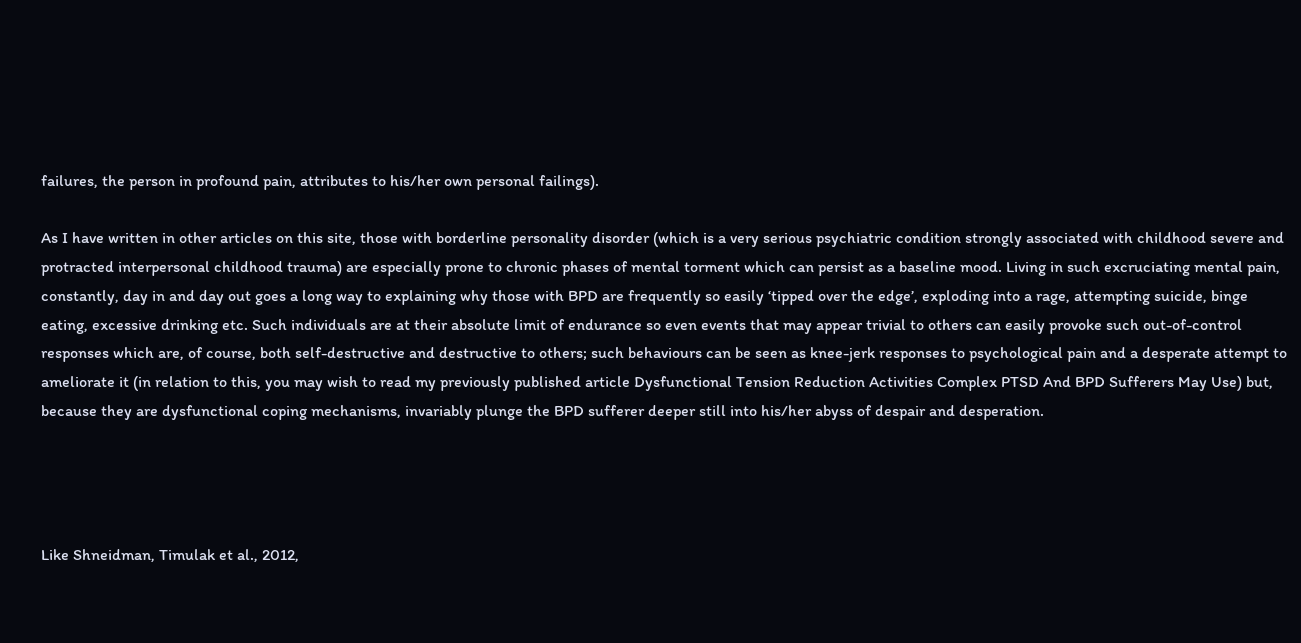failures, the person in profound pain, attributes to his/her own personal failings).

As I have written in other articles on this site, those with borderline personality disorder (which is a very serious psychiatric condition strongly associated with childhood severe and protracted interpersonal childhood trauma) are especially prone to chronic phases of mental torment which can persist as a baseline mood. Living in such excruciating mental pain, constantly, day in and day out goes a long way to explaining why those with BPD are frequently so easily ‘tipped over the edge’, exploding into a rage, attempting suicide, binge eating, excessive drinking etc. Such individuals are at their absolute limit of endurance so even events that may appear trivial to others can easily provoke such out-of-control responses which are, of course, both self-destructive and destructive to others; such behaviours can be seen as knee-jerk responses to psychological pain and a desperate attempt to ameliorate it (in relation to this, you may wish to read my previously published article Dysfunctional Tension Reduction Activities Complex PTSD And BPD Sufferers May Use) but, because they are dysfunctional coping mechanisms, invariably plunge the BPD sufferer deeper still into his/her abyss of despair and desperation.




Like Shneidman, Timulak et al., 2012,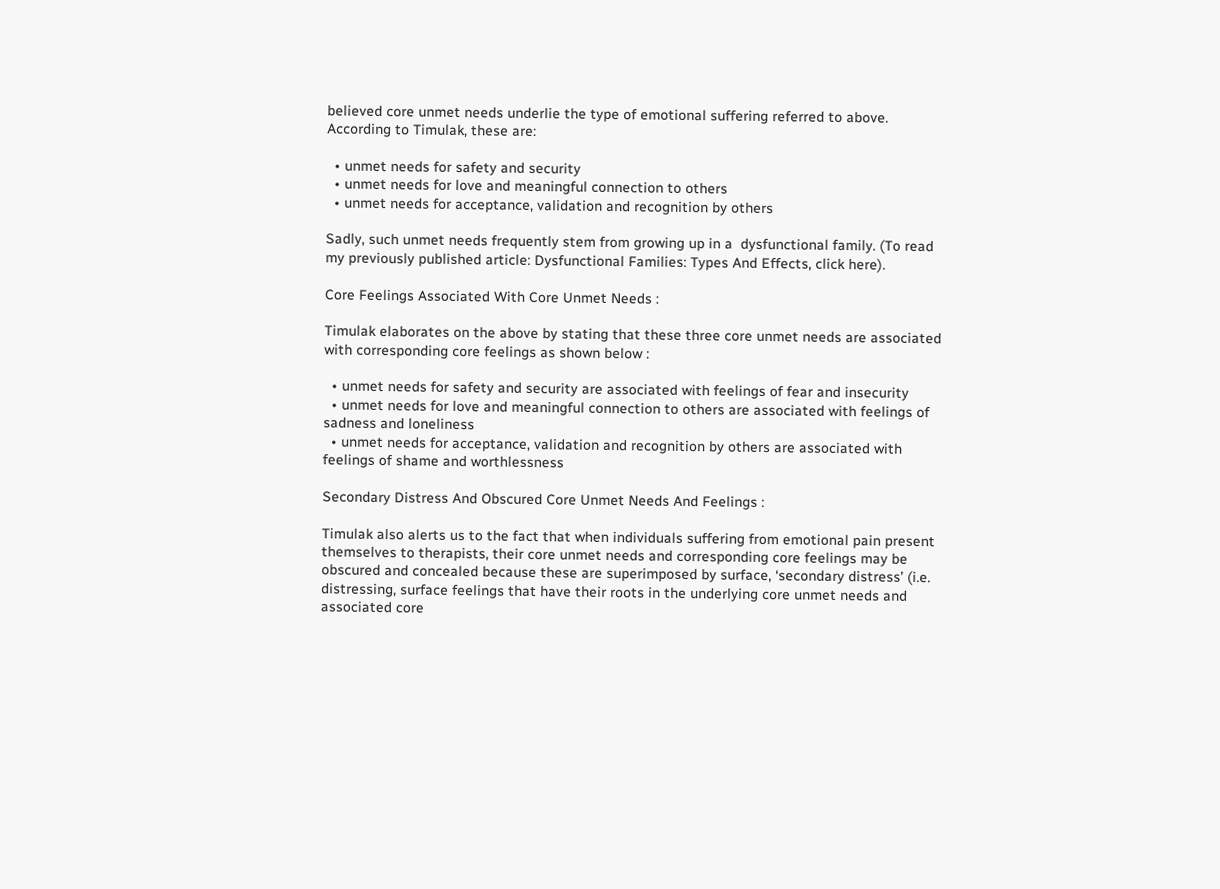believed core unmet needs underlie the type of emotional suffering referred to above. According to Timulak, these are:

  • unmet needs for safety and security
  • unmet needs for love and meaningful connection to others
  • unmet needs for acceptance, validation and recognition by others

Sadly, such unmet needs frequently stem from growing up in a  dysfunctional family. (To read my previously published article: Dysfunctional Families: Types And Effects, click here).

Core Feelings Associated With Core Unmet Needs :

Timulak elaborates on the above by stating that these three core unmet needs are associated with corresponding core feelings as shown below :

  • unmet needs for safety and security are associated with feelings of fear and insecurity
  • unmet needs for love and meaningful connection to others are associated with feelings of sadness and loneliness
  • unmet needs for acceptance, validation and recognition by others are associated with feelings of shame and worthlessness

Secondary Distress And Obscured Core Unmet Needs And Feelings :

Timulak also alerts us to the fact that when individuals suffering from emotional pain present themselves to therapists, their core unmet needs and corresponding core feelings may be obscured and concealed because these are superimposed by surface, ‘secondary distress’ (i.e. distressing, surface feelings that have their roots in the underlying core unmet needs and associated core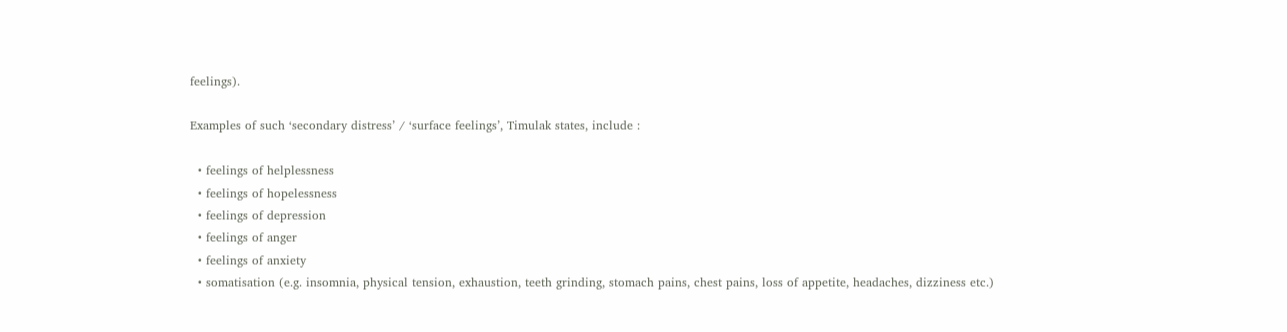feelings).

Examples of such ‘secondary distress’ / ‘surface feelings’, Timulak states, include :

  • feelings of helplessness
  • feelings of hopelessness
  • feelings of depression
  • feelings of anger
  • feelings of anxiety
  • somatisation (e.g. insomnia, physical tension, exhaustion, teeth grinding, stomach pains, chest pains, loss of appetite, headaches, dizziness etc.)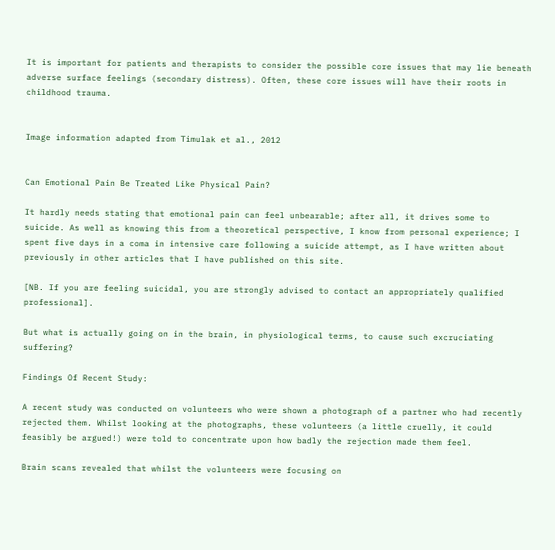It is important for patients and therapists to consider the possible core issues that may lie beneath adverse surface feelings (secondary distress). Often, these core issues will have their roots in childhood trauma.


Image information adapted from Timulak et al., 2012


Can Emotional Pain Be Treated Like Physical Pain?

It hardly needs stating that emotional pain can feel unbearable; after all, it drives some to suicide. As well as knowing this from a theoretical perspective, I know from personal experience; I spent five days in a coma in intensive care following a suicide attempt, as I have written about previously in other articles that I have published on this site.

[NB. If you are feeling suicidal, you are strongly advised to contact an appropriately qualified professional].

But what is actually going on in the brain, in physiological terms, to cause such excruciating suffering?

Findings Of Recent Study:

A recent study was conducted on volunteers who were shown a photograph of a partner who had recently rejected them. Whilst looking at the photographs, these volunteers (a little cruelly, it could feasibly be argued!) were told to concentrate upon how badly the rejection made them feel.

Brain scans revealed that whilst the volunteers were focusing on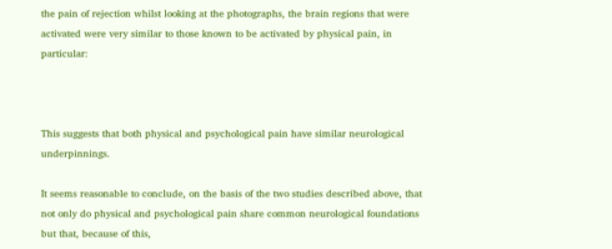the pain of rejection whilst looking at the photographs, the brain regions that were activated were very similar to those known to be activated by physical pain, in particular:



This suggests that both physical and psychological pain have similar neurological underpinnings.

It seems reasonable to conclude, on the basis of the two studies described above, that not only do physical and psychological pain share common neurological foundations but that, because of this,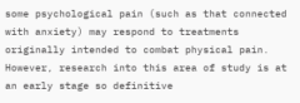some psychological pain (such as that connected with anxiety) may respond to treatments originally intended to combat physical pain. However, research into this area of study is at an early stage so definitive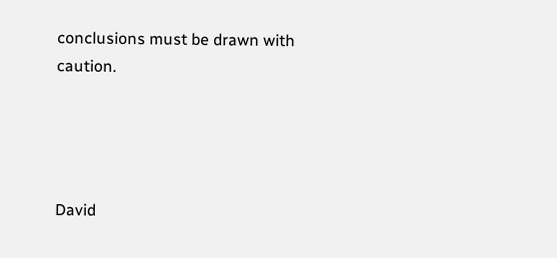conclusions must be drawn with caution.




David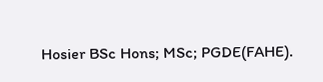Hosier BSc Hons; MSc; PGDE(FAHE).